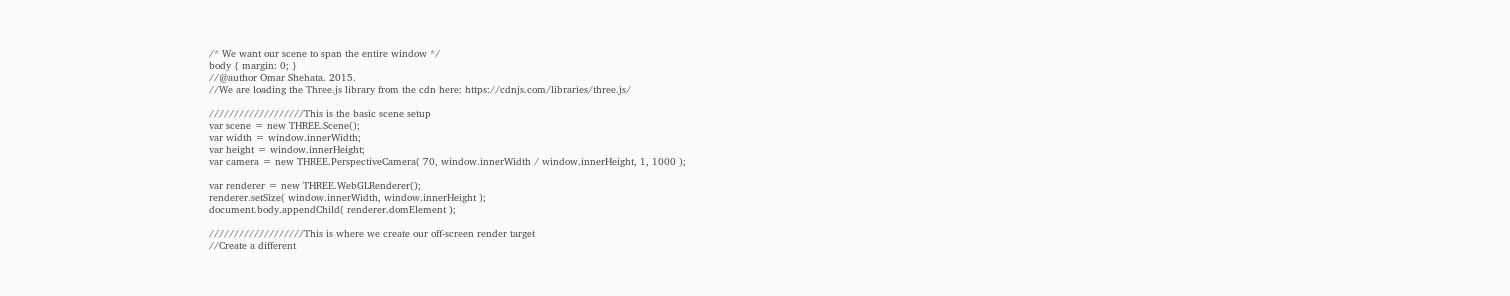/* We want our scene to span the entire window */
body { margin: 0; }
//@author Omar Shehata. 2015.
//We are loading the Three.js library from the cdn here: https://cdnjs.com/libraries/three.js/

///////////////////This is the basic scene setup
var scene = new THREE.Scene();
var width = window.innerWidth;
var height = window.innerHeight;
var camera = new THREE.PerspectiveCamera( 70, window.innerWidth / window.innerHeight, 1, 1000 );

var renderer = new THREE.WebGLRenderer();
renderer.setSize( window.innerWidth, window.innerHeight );
document.body.appendChild( renderer.domElement );

///////////////////This is where we create our off-screen render target
//Create a different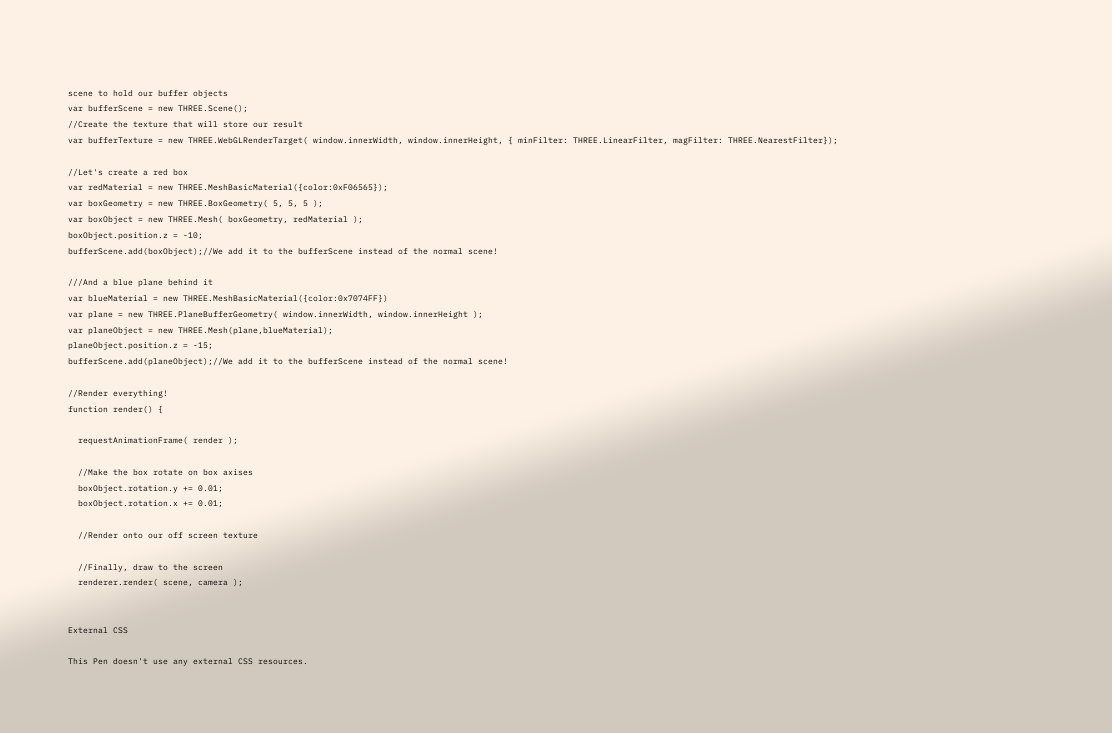scene to hold our buffer objects
var bufferScene = new THREE.Scene();
//Create the texture that will store our result
var bufferTexture = new THREE.WebGLRenderTarget( window.innerWidth, window.innerHeight, { minFilter: THREE.LinearFilter, magFilter: THREE.NearestFilter});

//Let's create a red box
var redMaterial = new THREE.MeshBasicMaterial({color:0xF06565});
var boxGeometry = new THREE.BoxGeometry( 5, 5, 5 );
var boxObject = new THREE.Mesh( boxGeometry, redMaterial );
boxObject.position.z = -10;
bufferScene.add(boxObject);//We add it to the bufferScene instead of the normal scene!

///And a blue plane behind it
var blueMaterial = new THREE.MeshBasicMaterial({color:0x7074FF})
var plane = new THREE.PlaneBufferGeometry( window.innerWidth, window.innerHeight );
var planeObject = new THREE.Mesh(plane,blueMaterial);
planeObject.position.z = -15;
bufferScene.add(planeObject);//We add it to the bufferScene instead of the normal scene!

//Render everything!
function render() {

  requestAnimationFrame( render );

  //Make the box rotate on box axises
  boxObject.rotation.y += 0.01;
  boxObject.rotation.x += 0.01;

  //Render onto our off screen texture

  //Finally, draw to the screen
  renderer.render( scene, camera );


External CSS

This Pen doesn't use any external CSS resources.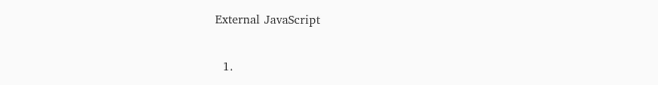External JavaScript

  1.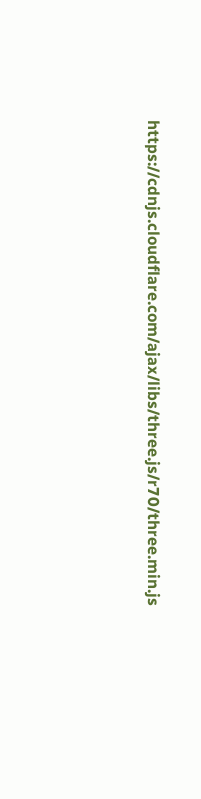https://cdnjs.cloudflare.com/ajax/libs/three.js/r70/three.min.js